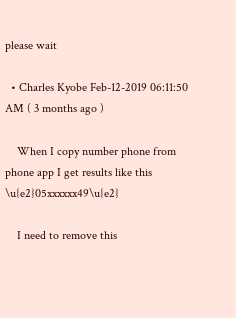please wait

  • Charles Kyobe Feb-12-2019 06:11:50 AM ( 3 months ago )

    When I copy number phone from phone app I get results like this \u{e2}05xxxxxx49\u{e2}

    I need to remove this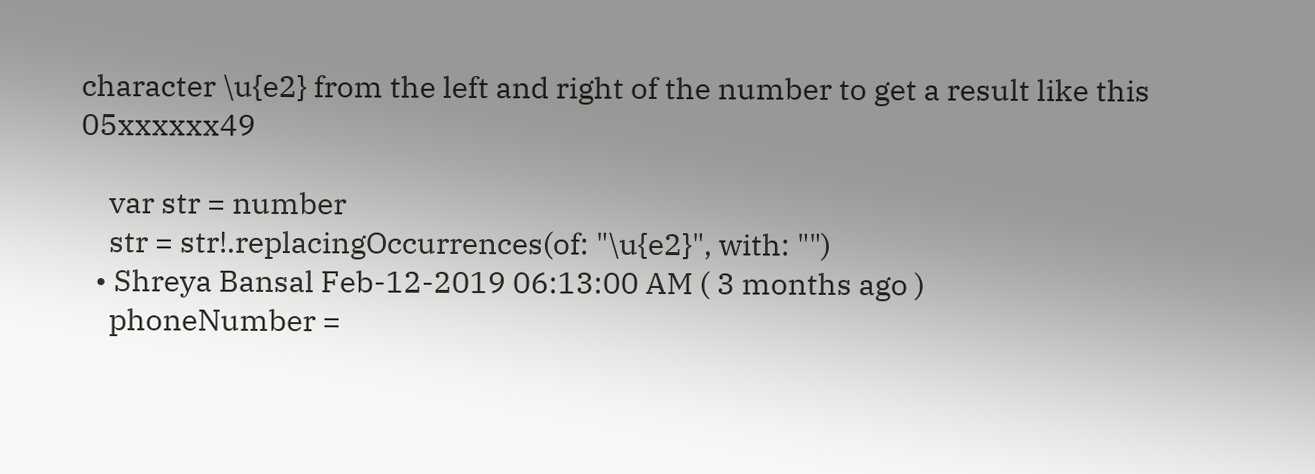character \u{e2} from the left and right of the number to get a result like this 05xxxxxx49

    var str = number
    str = str!.replacingOccurrences(of: "\u{e2}", with: "")
  • Shreya Bansal Feb-12-2019 06:13:00 AM ( 3 months ago )
    phoneNumber =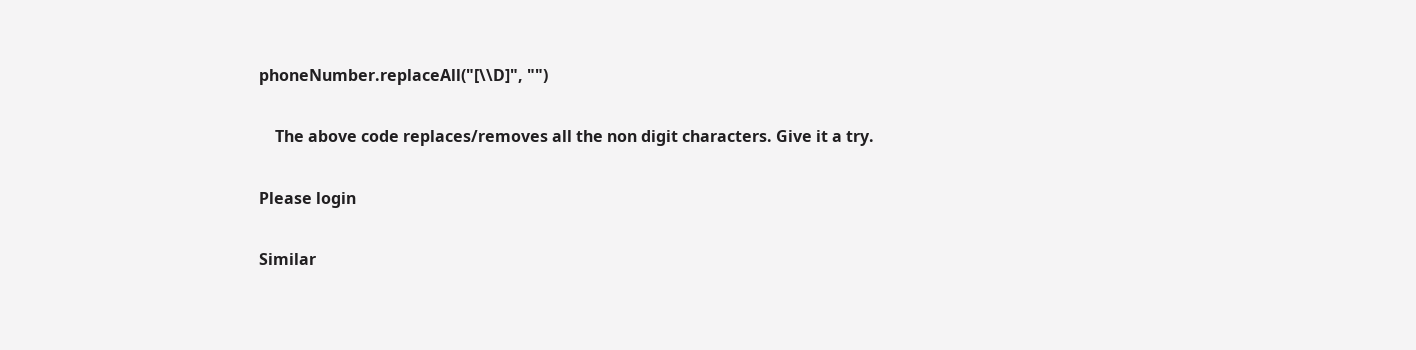phoneNumber.replaceAll("[\\D]", "")

    The above code replaces/removes all the non digit characters. Give it a try.

Please login

Similar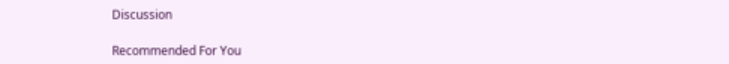Discussion

Recommended For You